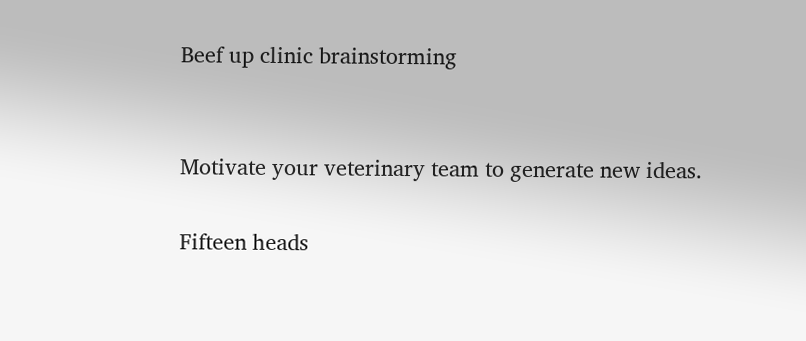Beef up clinic brainstorming


Motivate your veterinary team to generate new ideas.

Fifteen heads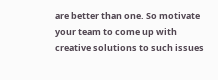are better than one. So motivate your team to come up with creative solutions to such issues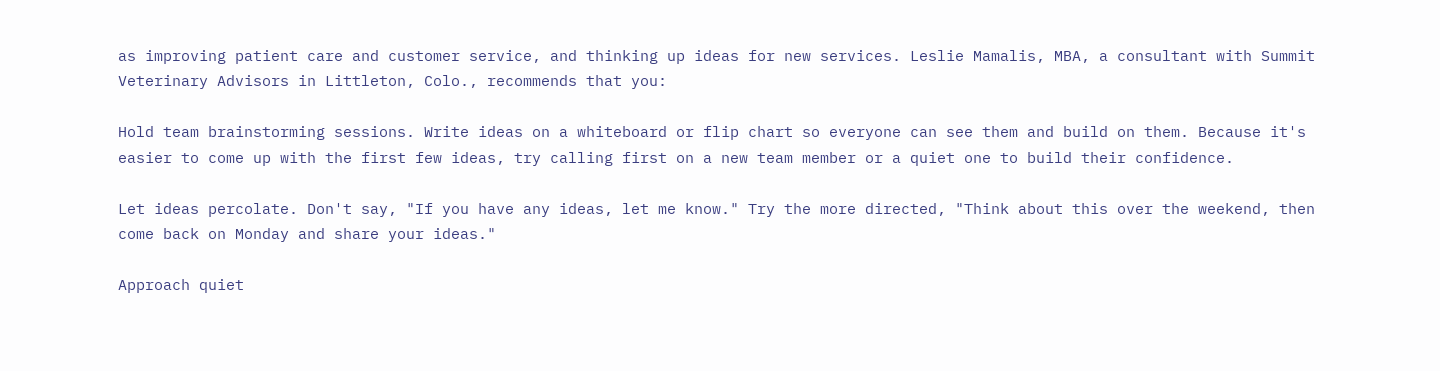as improving patient care and customer service, and thinking up ideas for new services. Leslie Mamalis, MBA, a consultant with Summit Veterinary Advisors in Littleton, Colo., recommends that you:

Hold team brainstorming sessions. Write ideas on a whiteboard or flip chart so everyone can see them and build on them. Because it's easier to come up with the first few ideas, try calling first on a new team member or a quiet one to build their confidence.

Let ideas percolate. Don't say, "If you have any ideas, let me know." Try the more directed, "Think about this over the weekend, then come back on Monday and share your ideas."

Approach quiet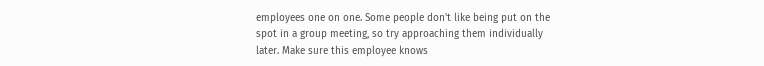employees one on one. Some people don't like being put on the spot in a group meeting, so try approaching them individually later. Make sure this employee knows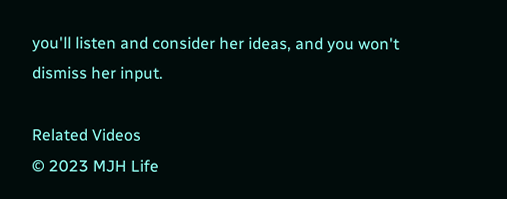you'll listen and consider her ideas, and you won't dismiss her input.

Related Videos
© 2023 MJH Life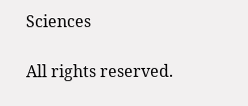Sciences

All rights reserved.